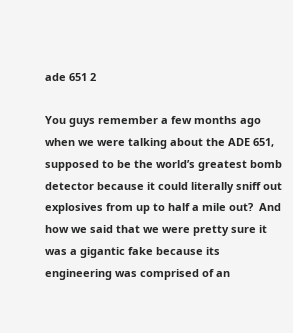ade 651 2

You guys remember a few months ago when we were talking about the ADE 651, supposed to be the world’s greatest bomb detector because it could literally sniff out explosives from up to half a mile out?  And how we said that we were pretty sure it was a gigantic fake because its engineering was comprised of an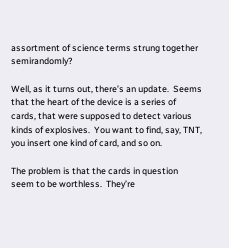assortment of science terms strung together semirandomly?

Well, as it turns out, there’s an update.  Seems that the heart of the device is a series of cards, that were supposed to detect various kinds of explosives.  You want to find, say, TNT, you insert one kind of card, and so on.

The problem is that the cards in question seem to be worthless.  They’re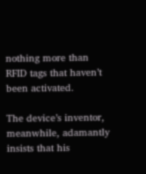nothing more than RFID tags that haven’t been activated.

The device’s inventor, meanwhile, adamantly insists that his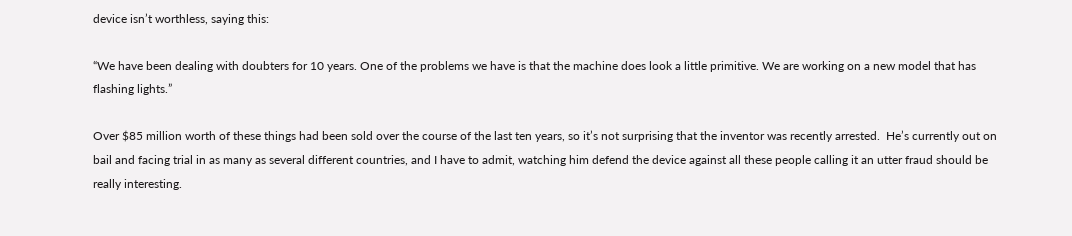device isn’t worthless, saying this:

“We have been dealing with doubters for 10 years. One of the problems we have is that the machine does look a little primitive. We are working on a new model that has flashing lights.”

Over $85 million worth of these things had been sold over the course of the last ten years, so it’s not surprising that the inventor was recently arrested.  He’s currently out on bail and facing trial in as many as several different countries, and I have to admit, watching him defend the device against all these people calling it an utter fraud should be really interesting.